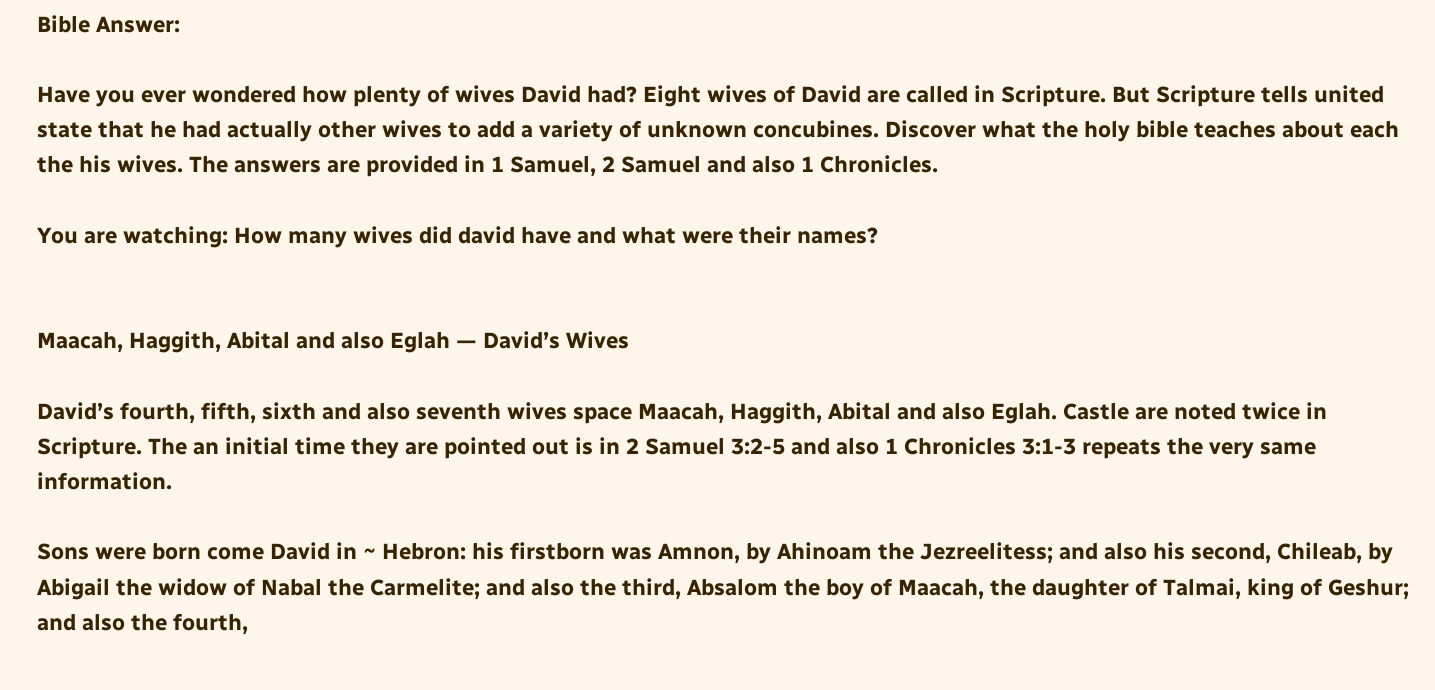Bible Answer:

Have you ever wondered how plenty of wives David had? Eight wives of David are called in Scripture. But Scripture tells united state that he had actually other wives to add a variety of unknown concubines. Discover what the holy bible teaches about each the his wives. The answers are provided in 1 Samuel, 2 Samuel and also 1 Chronicles.

You are watching: How many wives did david have and what were their names?


Maacah, Haggith, Abital and also Eglah — David’s Wives

David’s fourth, fifth, sixth and also seventh wives space Maacah, Haggith, Abital and also Eglah. Castle are noted twice in Scripture. The an initial time they are pointed out is in 2 Samuel 3:2-5 and also 1 Chronicles 3:1-3 repeats the very same information.

Sons were born come David in ~ Hebron: his firstborn was Amnon, by Ahinoam the Jezreelitess; and also his second, Chileab, by Abigail the widow of Nabal the Carmelite; and also the third, Absalom the boy of Maacah, the daughter of Talmai, king of Geshur; and also the fourth,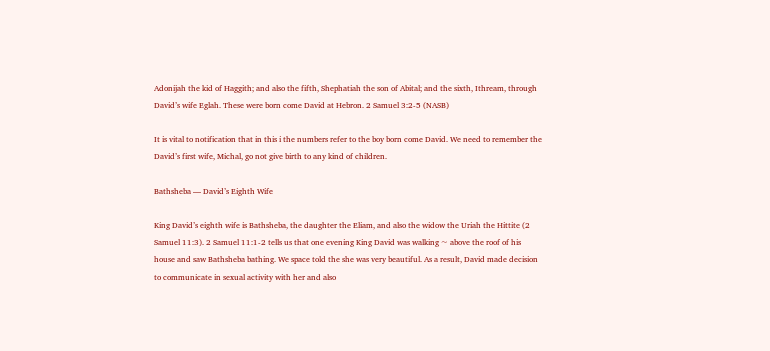Adonijah the kid of Haggith; and also the fifth, Shephatiah the son of Abital; and the sixth, Ithream, through David’s wife Eglah. These were born come David at Hebron. 2 Samuel 3:2-5 (NASB)

It is vital to notification that in this i the numbers refer to the boy born come David. We need to remember the David’s first wife, Michal, go not give birth to any kind of children.

Bathsheba — David’s Eighth Wife

King David’s eighth wife is Bathsheba, the daughter the Eliam, and also the widow the Uriah the Hittite (2 Samuel 11:3). 2 Samuel 11:1-2 tells us that one evening King David was walking ~ above the roof of his house and saw Bathsheba bathing. We space told the she was very beautiful. As a result, David made decision to communicate in sexual activity with her and also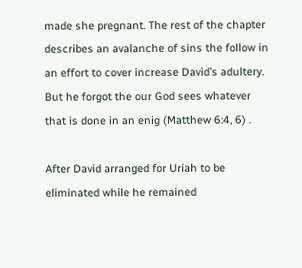made she pregnant. The rest of the chapter describes an avalanche of sins the follow in an effort to cover increase David’s adultery. But he forgot the our God sees whatever that is done in an enig (Matthew 6:4, 6) .

After David arranged for Uriah to be eliminated while he remained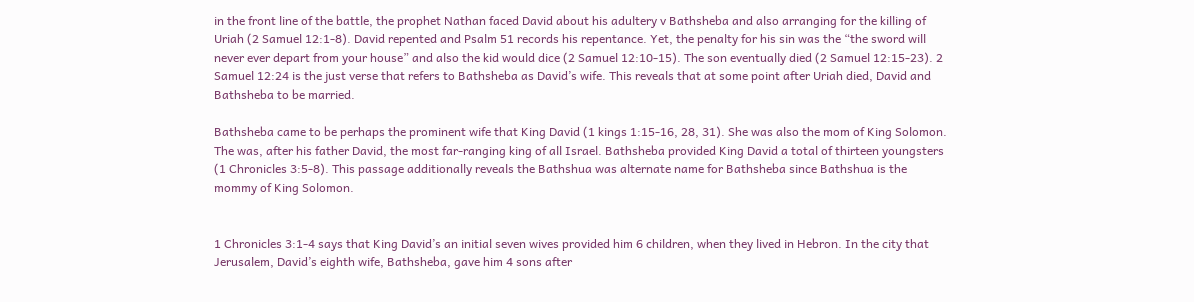in the front line of the battle, the prophet Nathan faced David about his adultery v Bathsheba and also arranging for the killing of Uriah (2 Samuel 12:1-8). David repented and Psalm 51 records his repentance. Yet, the penalty for his sin was the “the sword will never ever depart from your house” and also the kid would dice (2 Samuel 12:10-15). The son eventually died (2 Samuel 12:15-23). 2 Samuel 12:24 is the just verse that refers to Bathsheba as David’s wife. This reveals that at some point after Uriah died, David and Bathsheba to be married.

Bathsheba came to be perhaps the prominent wife that King David (1 kings 1:15-16, 28, 31). She was also the mom of King Solomon. The was, after his father David, the most far-ranging king of all Israel. Bathsheba provided King David a total of thirteen youngsters (1 Chronicles 3:5-8). This passage additionally reveals the Bathshua was alternate name for Bathsheba since Bathshua is the mommy of King Solomon.


1 Chronicles 3:1-4 says that King David’s an initial seven wives provided him 6 children, when they lived in Hebron. In the city that Jerusalem, David’s eighth wife, Bathsheba, gave him 4 sons after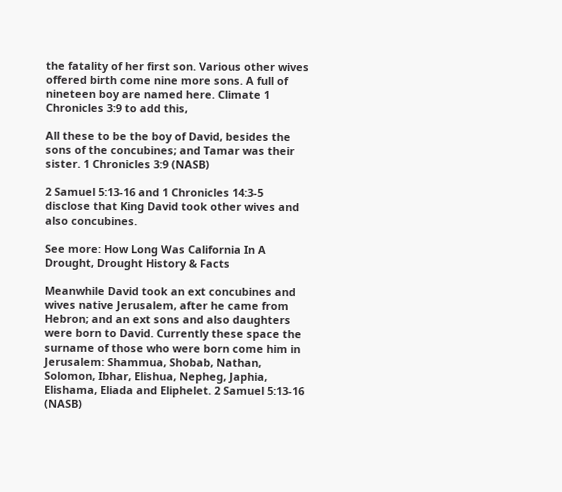the fatality of her first son. Various other wives offered birth come nine more sons. A full of nineteen boy are named here. Climate 1 Chronicles 3:9 to add this,

All these to be the boy of David, besides the sons of the concubines; and Tamar was their sister. 1 Chronicles 3:9 (NASB)

2 Samuel 5:13-16 and 1 Chronicles 14:3-5 disclose that King David took other wives and also concubines.

See more: How Long Was California In A Drought, Drought History & Facts

Meanwhile David took an ext concubines and wives native Jerusalem, after he came from Hebron; and an ext sons and also daughters were born to David. Currently these space the surname of those who were born come him in Jerusalem: Shammua, Shobab, Nathan, Solomon, Ibhar, Elishua, Nepheg, Japhia, Elishama, Eliada and Eliphelet. 2 Samuel 5:13-16 (NASB)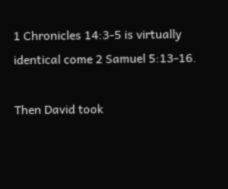1 Chronicles 14:3-5 is virtually identical come 2 Samuel 5:13-16.

Then David took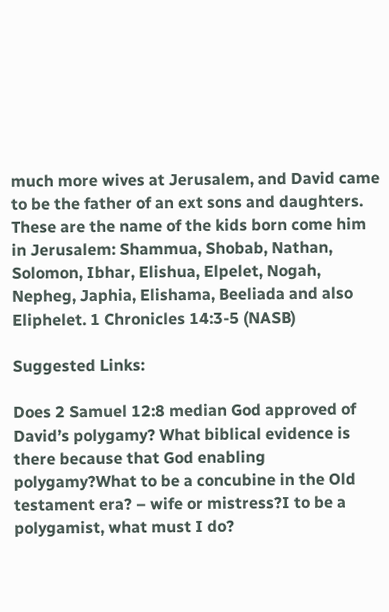much more wives at Jerusalem, and David came to be the father of an ext sons and daughters. These are the name of the kids born come him in Jerusalem: Shammua, Shobab, Nathan, Solomon, Ibhar, Elishua, Elpelet, Nogah, Nepheg, Japhia, Elishama, Beeliada and also Eliphelet. 1 Chronicles 14:3-5 (NASB)

Suggested Links:

Does 2 Samuel 12:8 median God approved of David’s polygamy? What biblical evidence is there because that God enabling polygamy?What to be a concubine in the Old testament era? – wife or mistress?I to be a polygamist, what must I do?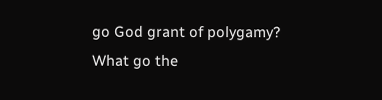go God grant of polygamy? What go the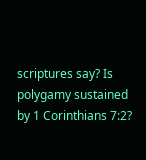scriptures say? Is polygamy sustained by 1 Corinthians 7:2?